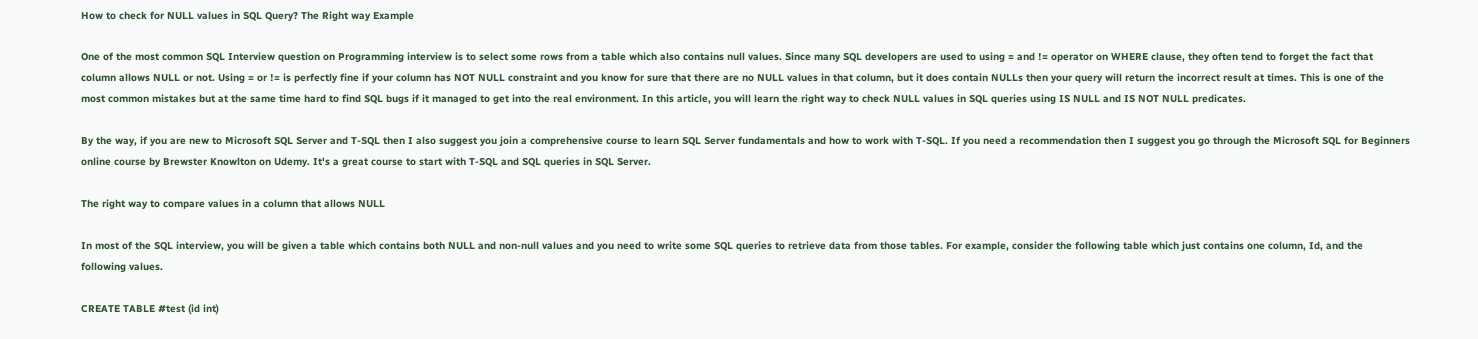How to check for NULL values in SQL Query? The Right way Example

One of the most common SQL Interview question on Programming interview is to select some rows from a table which also contains null values. Since many SQL developers are used to using = and != operator on WHERE clause, they often tend to forget the fact that column allows NULL or not. Using = or != is perfectly fine if your column has NOT NULL constraint and you know for sure that there are no NULL values in that column, but it does contain NULLs then your query will return the incorrect result at times. This is one of the most common mistakes but at the same time hard to find SQL bugs if it managed to get into the real environment. In this article, you will learn the right way to check NULL values in SQL queries using IS NULL and IS NOT NULL predicates.

By the way, if you are new to Microsoft SQL Server and T-SQL then I also suggest you join a comprehensive course to learn SQL Server fundamentals and how to work with T-SQL. If you need a recommendation then I suggest you go through the Microsoft SQL for Beginners online course by Brewster Knowlton on Udemy. It's a great course to start with T-SQL and SQL queries in SQL Server.

The right way to compare values in a column that allows NULL

In most of the SQL interview, you will be given a table which contains both NULL and non-null values and you need to write some SQL queries to retrieve data from those tables. For example, consider the following table which just contains one column, Id, and the following values.

CREATE TABLE #test (id int)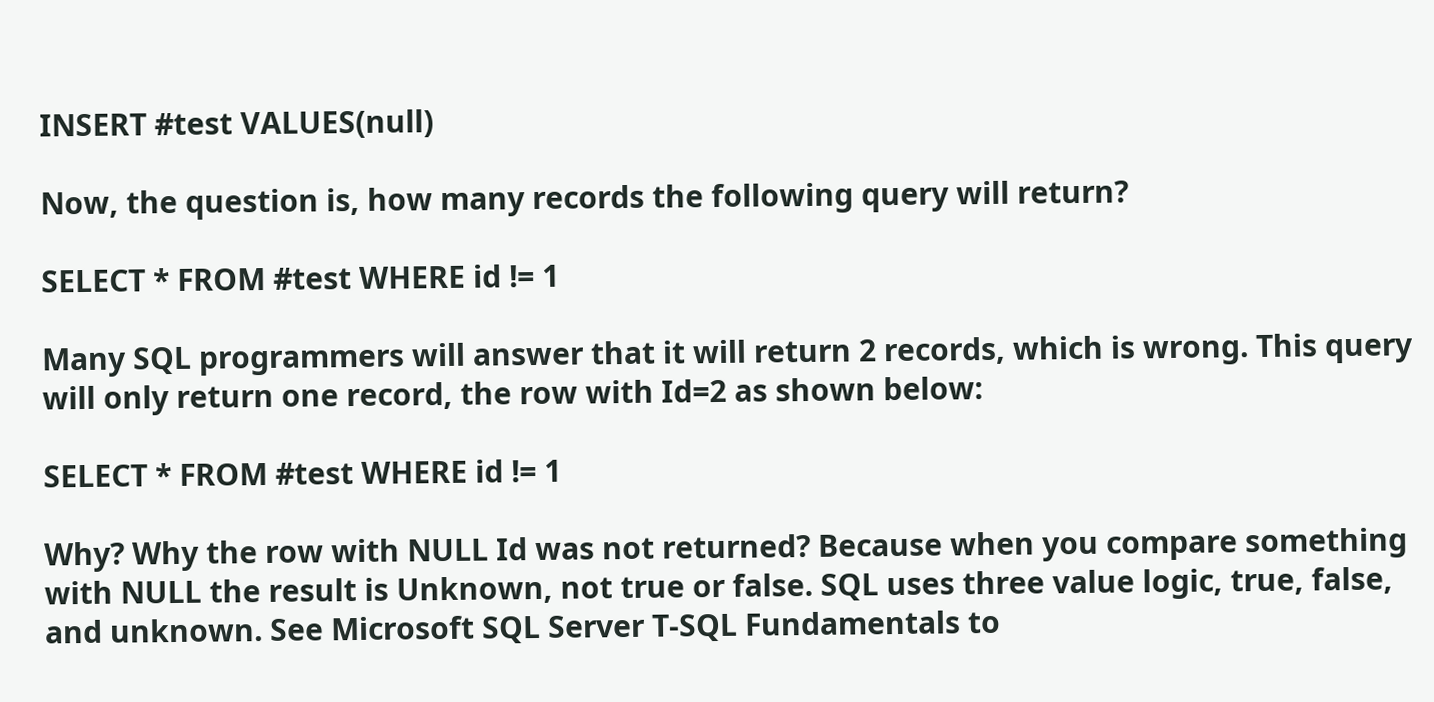INSERT #test VALUES(null)

Now, the question is, how many records the following query will return?

SELECT * FROM #test WHERE id != 1

Many SQL programmers will answer that it will return 2 records, which is wrong. This query will only return one record, the row with Id=2 as shown below:

SELECT * FROM #test WHERE id != 1

Why? Why the row with NULL Id was not returned? Because when you compare something with NULL the result is Unknown, not true or false. SQL uses three value logic, true, false, and unknown. See Microsoft SQL Server T-SQL Fundamentals to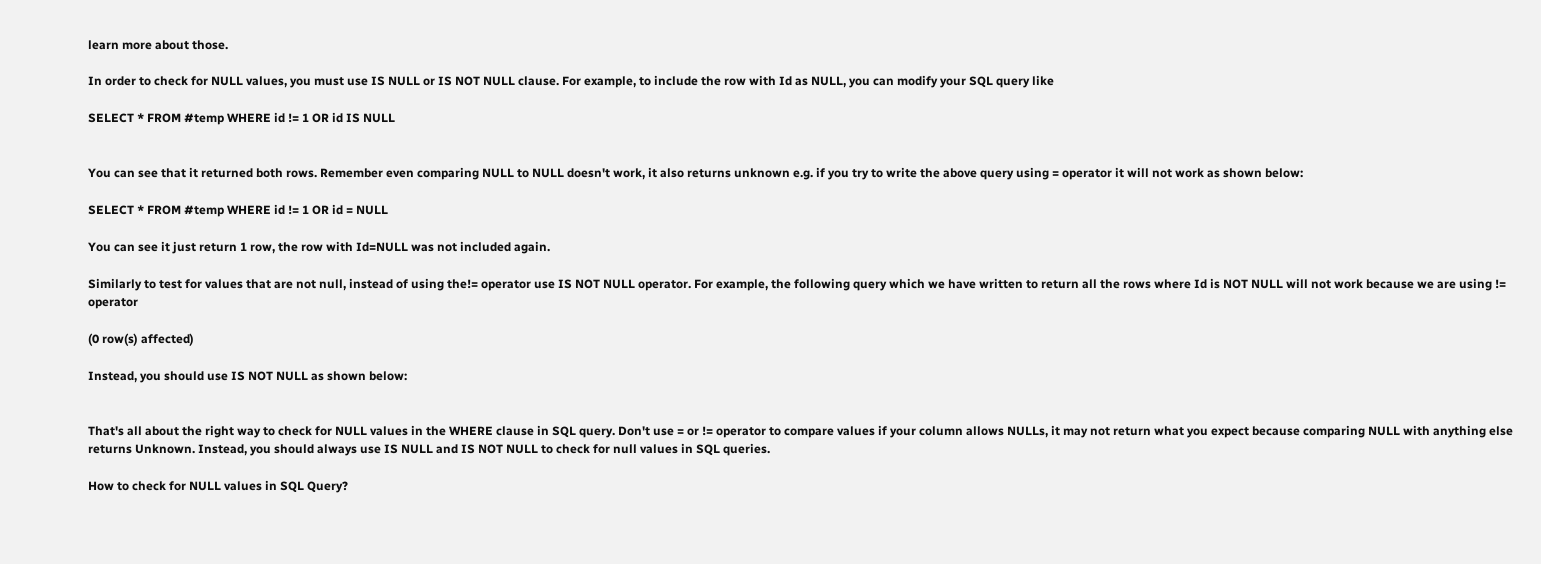learn more about those.

In order to check for NULL values, you must use IS NULL or IS NOT NULL clause. For example, to include the row with Id as NULL, you can modify your SQL query like

SELECT * FROM #temp WHERE id != 1 OR id IS NULL


You can see that it returned both rows. Remember even comparing NULL to NULL doesn't work, it also returns unknown e.g. if you try to write the above query using = operator it will not work as shown below:

SELECT * FROM #temp WHERE id != 1 OR id = NULL

You can see it just return 1 row, the row with Id=NULL was not included again.

Similarly to test for values that are not null, instead of using the!= operator use IS NOT NULL operator. For example, the following query which we have written to return all the rows where Id is NOT NULL will not work because we are using != operator

(0 row(s) affected)

Instead, you should use IS NOT NULL as shown below:


That's all about the right way to check for NULL values in the WHERE clause in SQL query. Don't use = or != operator to compare values if your column allows NULLs, it may not return what you expect because comparing NULL with anything else returns Unknown. Instead, you should always use IS NULL and IS NOT NULL to check for null values in SQL queries.

How to check for NULL values in SQL Query?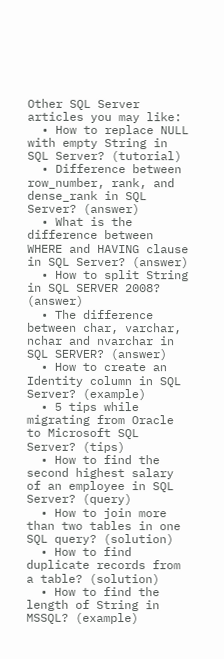Other SQL Server articles you may like:
  • How to replace NULL with empty String in SQL Server? (tutorial)
  • Difference between row_number, rank, and dense_rank in SQL Server? (answer)
  • What is the difference between WHERE and HAVING clause in SQL Server? (answer)
  • How to split String in SQL SERVER 2008? (answer)
  • The difference between char, varchar, nchar and nvarchar in SQL SERVER? (answer)
  • How to create an Identity column in SQL Server? (example)
  • 5 tips while migrating from Oracle to Microsoft SQL Server? (tips)
  • How to find the second highest salary of an employee in SQL Server? (query)
  • How to join more than two tables in one SQL query? (solution)
  • How to find duplicate records from a table? (solution)
  • How to find the length of String in MSSQL? (example)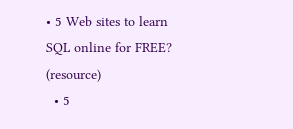• 5 Web sites to learn SQL online for FREE? (resource)
  • 5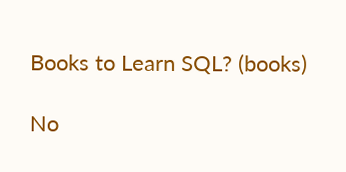Books to Learn SQL? (books)

No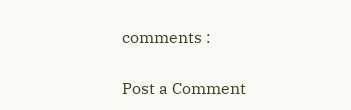comments :

Post a Comment